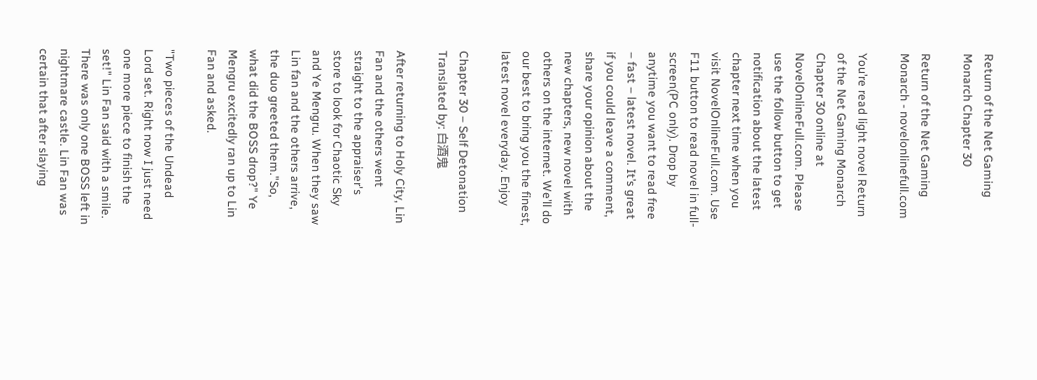Return of the Net Gaming Monarch Chapter 30

Return of the Net Gaming Monarch - novelonlinefull.com

You’re read light novel Return of the Net Gaming Monarch Chapter 30 online at NovelOnlineFull.com. Please use the follow button to get notification about the latest chapter next time when you visit NovelOnlineFull.com. Use F11 button to read novel in full-screen(PC only). Drop by anytime you want to read free – fast – latest novel. It’s great if you could leave a comment, share your opinion about the new chapters, new novel with others on the internet. We’ll do our best to bring you the finest, latest novel everyday. Enjoy

Chapter 30 – Self Detonation
Translated by: 白酒鬼

After returning to Holy City, Lin Fan and the others went straight to the appraiser's store to look for Chaotic Sky and Ye Mengru. When they saw Lin fan and the others arrive, the duo greeted them."So, what did the BOSS drop?" Ye Mengru excitedly ran up to Lin Fan and asked.

"Two pieces of the Undead Lord set. Right now I just need one more piece to finish the set!" Lin Fan said with a smile.  There was only one BOSS left in nightmare castle. Lin Fan was certain that after slaying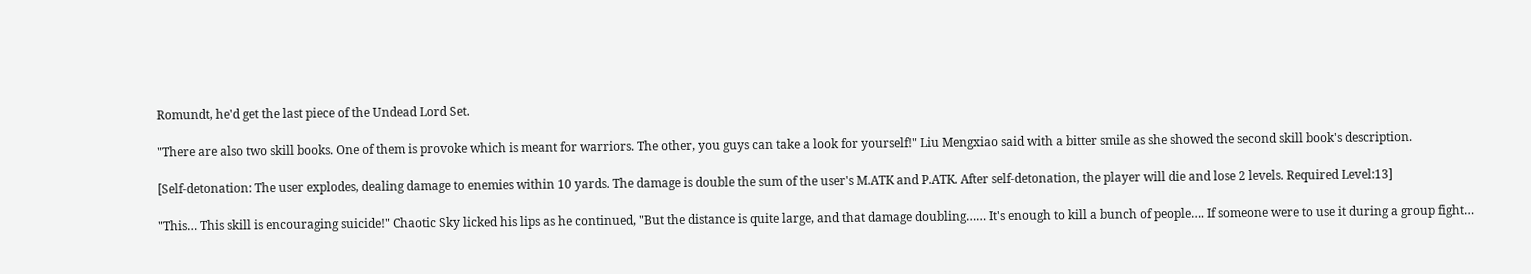Romundt, he'd get the last piece of the Undead Lord Set.

"There are also two skill books. One of them is provoke which is meant for warriors. The other, you guys can take a look for yourself!" Liu Mengxiao said with a bitter smile as she showed the second skill book's description.

[Self-detonation: The user explodes, dealing damage to enemies within 10 yards. The damage is double the sum of the user's M.ATK and P.ATK. After self-detonation, the player will die and lose 2 levels. Required Level:13]

"This… This skill is encouraging suicide!" Chaotic Sky licked his lips as he continued, "But the distance is quite large, and that damage doubling…… It's enough to kill a bunch of people…. If someone were to use it during a group fight…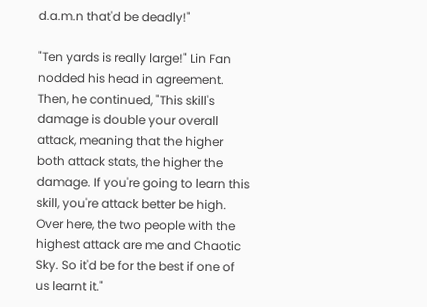d.a.m.n that'd be deadly!"

"Ten yards is really large!" Lin Fan nodded his head in agreement. Then, he continued, "This skill's damage is double your overall attack, meaning that the higher both attack stats, the higher the damage. If you're going to learn this skill, you're attack better be high. Over here, the two people with the highest attack are me and Chaotic Sky. So it'd be for the best if one of us learnt it."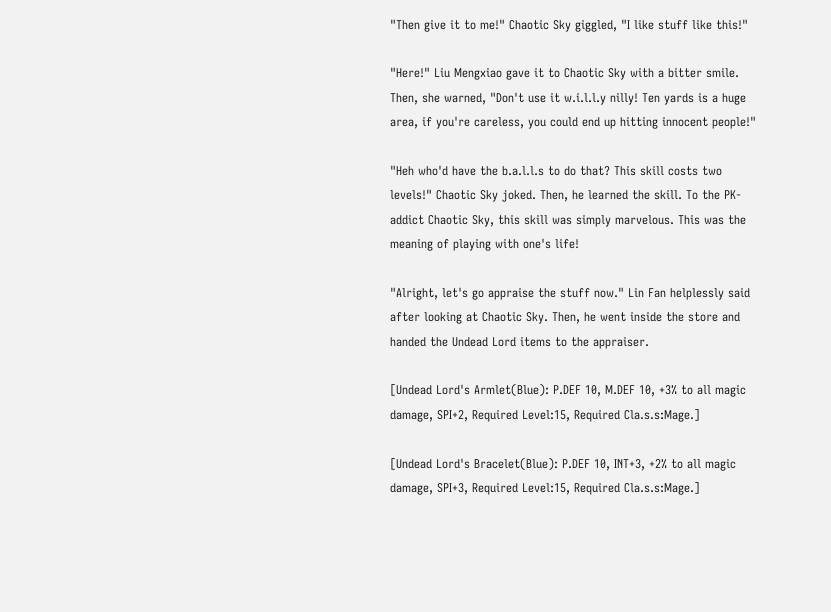"Then give it to me!" Chaotic Sky giggled, "I like stuff like this!"

"Here!" Liu Mengxiao gave it to Chaotic Sky with a bitter smile. Then, she warned, "Don't use it w.i.l.l.y nilly! Ten yards is a huge area, if you're careless, you could end up hitting innocent people!"

"Heh who'd have the b.a.l.l.s to do that? This skill costs two levels!" Chaotic Sky joked. Then, he learned the skill. To the PK-addict Chaotic Sky, this skill was simply marvelous. This was the meaning of playing with one's life!

"Alright, let's go appraise the stuff now." Lin Fan helplessly said after looking at Chaotic Sky. Then, he went inside the store and handed the Undead Lord items to the appraiser.

[Undead Lord's Armlet(Blue): P.DEF 10, M.DEF 10, +3% to all magic damage, SPI+2, Required Level:15, Required Cla.s.s:Mage.]

[Undead Lord's Bracelet(Blue): P.DEF 10, INT+3, +2% to all magic damage, SPI+3, Required Level:15, Required Cla.s.s:Mage.]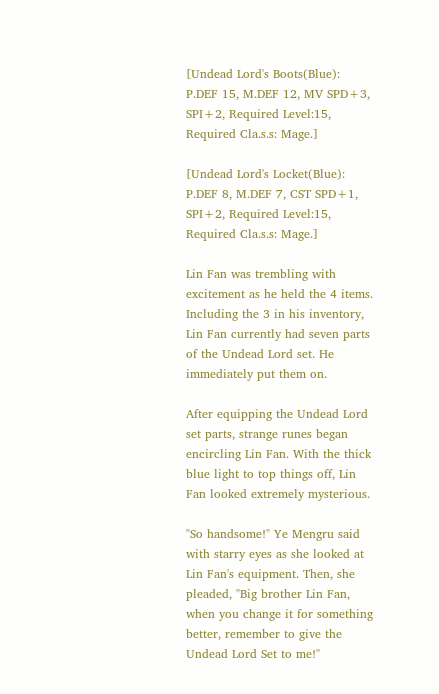[Undead Lord's Boots(Blue): P.DEF 15, M.DEF 12, MV SPD+3, SPI+2, Required Level:15, Required Cla.s.s: Mage.]

[Undead Lord's Locket(Blue): P.DEF 8, M.DEF 7, CST SPD+1, SPI+2, Required Level:15, Required Cla.s.s: Mage.]

Lin Fan was trembling with excitement as he held the 4 items. Including the 3 in his inventory, Lin Fan currently had seven parts of the Undead Lord set. He immediately put them on.

After equipping the Undead Lord set parts, strange runes began encircling Lin Fan. With the thick blue light to top things off, Lin Fan looked extremely mysterious.

"So handsome!" Ye Mengru said with starry eyes as she looked at Lin Fan's equipment. Then, she pleaded, "Big brother Lin Fan, when you change it for something better, remember to give the Undead Lord Set to me!"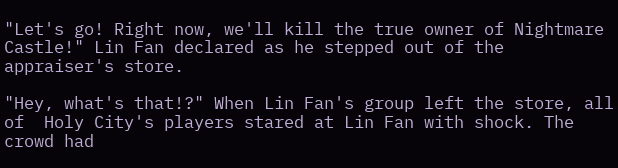"Let's go! Right now, we'll kill the true owner of Nightmare Castle!" Lin Fan declared as he stepped out of the appraiser's store.

"Hey, what's that!?" When Lin Fan's group left the store, all of  Holy City's players stared at Lin Fan with shock. The crowd had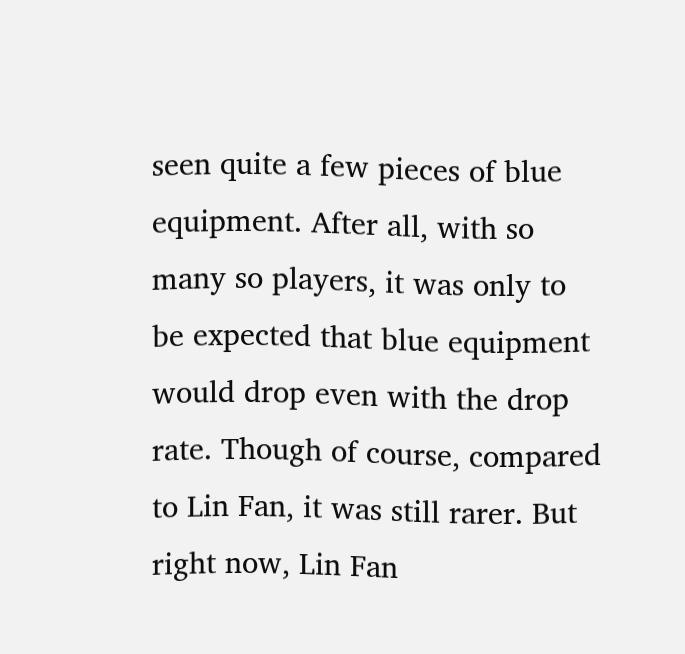seen quite a few pieces of blue equipment. After all, with so many so players, it was only to be expected that blue equipment would drop even with the drop rate. Though of course, compared to Lin Fan, it was still rarer. But right now, Lin Fan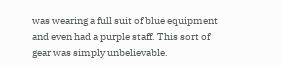was wearing a full suit of blue equipment and even had a purple staff. This sort of gear was simply unbelievable.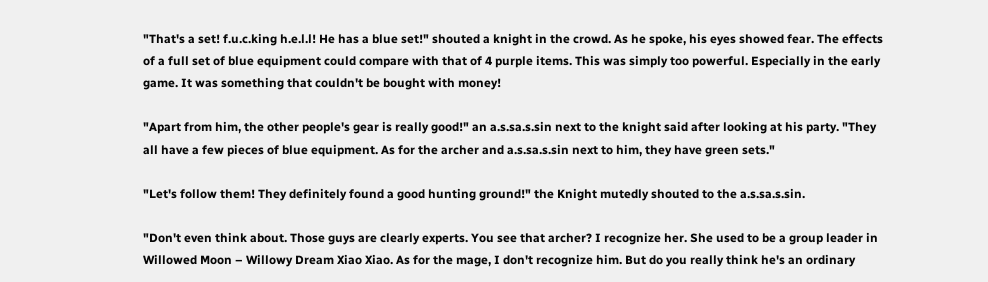"That's a set! f.u.c.king h.e.l.l! He has a blue set!" shouted a knight in the crowd. As he spoke, his eyes showed fear. The effects of a full set of blue equipment could compare with that of 4 purple items. This was simply too powerful. Especially in the early game. It was something that couldn't be bought with money!

"Apart from him, the other people's gear is really good!" an a.s.sa.s.sin next to the knight said after looking at his party. "They all have a few pieces of blue equipment. As for the archer and a.s.sa.s.sin next to him, they have green sets."

"Let's follow them! They definitely found a good hunting ground!" the Knight mutedly shouted to the a.s.sa.s.sin.

"Don't even think about. Those guys are clearly experts. You see that archer? I recognize her. She used to be a group leader in Willowed Moon – Willowy Dream Xiao Xiao. As for the mage, I don't recognize him. But do you really think he's an ordinary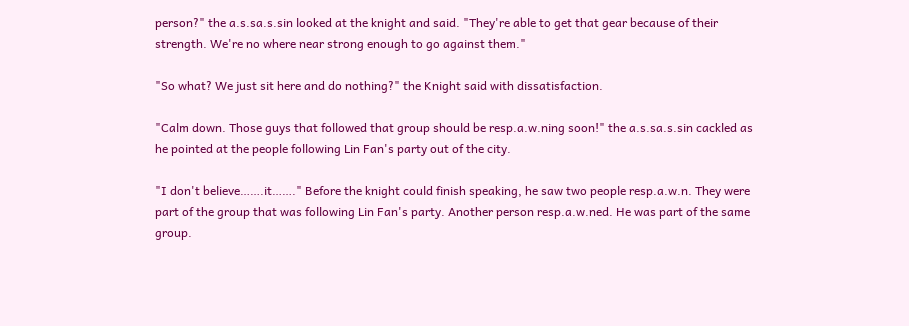person?" the a.s.sa.s.sin looked at the knight and said. "They're able to get that gear because of their strength. We're no where near strong enough to go against them."

"So what? We just sit here and do nothing?" the Knight said with dissatisfaction.

"Calm down. Those guys that followed that group should be resp.a.w.ning soon!" the a.s.sa.s.sin cackled as he pointed at the people following Lin Fan's party out of the city.

"I don't believe…….it……." Before the knight could finish speaking, he saw two people resp.a.w.n. They were part of the group that was following Lin Fan's party. Another person resp.a.w.ned. He was part of the same group.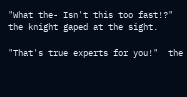"What the- Isn't this too fast!?" the knight gaped at the sight.

"That's true experts for you!"  the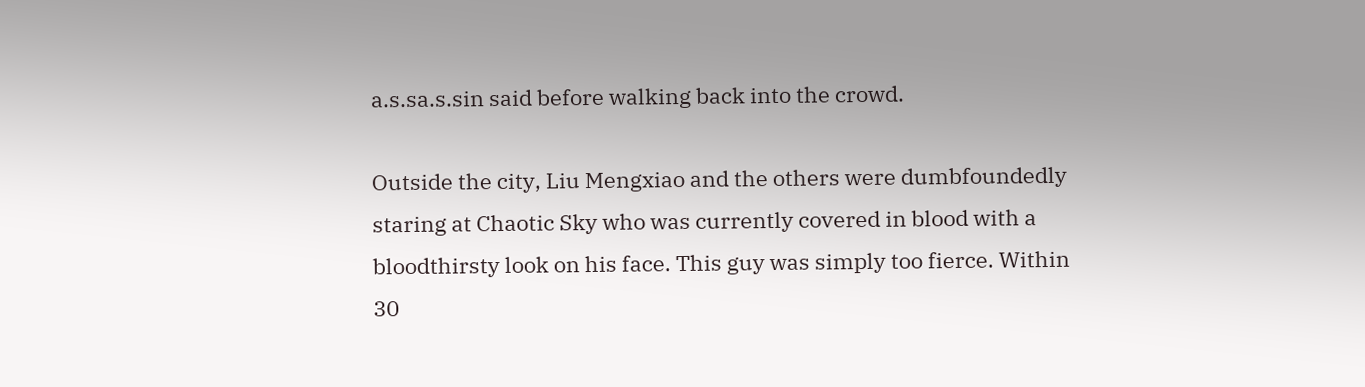a.s.sa.s.sin said before walking back into the crowd.

Outside the city, Liu Mengxiao and the others were dumbfoundedly staring at Chaotic Sky who was currently covered in blood with a bloodthirsty look on his face. This guy was simply too fierce. Within 30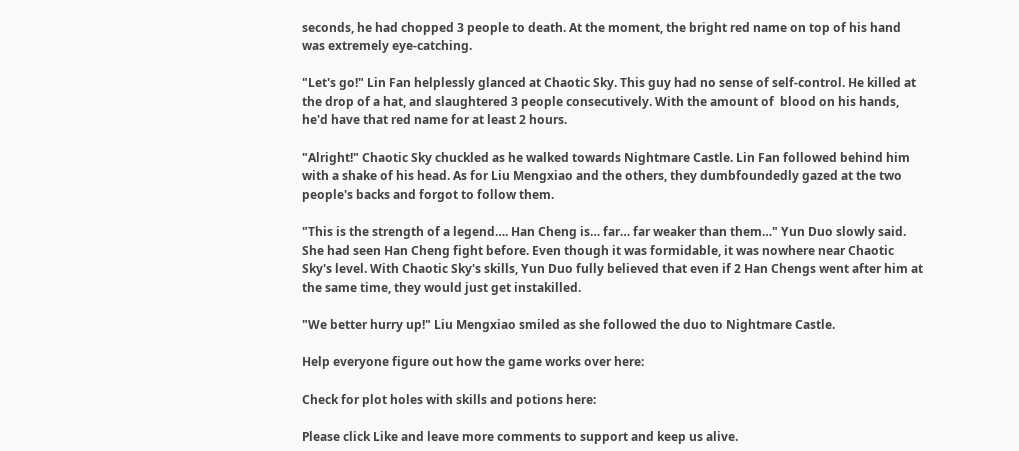seconds, he had chopped 3 people to death. At the moment, the bright red name on top of his hand was extremely eye-catching.

"Let's go!" Lin Fan helplessly glanced at Chaotic Sky. This guy had no sense of self-control. He killed at the drop of a hat, and slaughtered 3 people consecutively. With the amount of  blood on his hands, he'd have that red name for at least 2 hours.

"Alright!" Chaotic Sky chuckled as he walked towards Nightmare Castle. Lin Fan followed behind him with a shake of his head. As for Liu Mengxiao and the others, they dumbfoundedly gazed at the two people's backs and forgot to follow them.

"This is the strength of a legend…. Han Cheng is… far… far weaker than them…" Yun Duo slowly said. She had seen Han Cheng fight before. Even though it was formidable, it was nowhere near Chaotic Sky's level. With Chaotic Sky's skills, Yun Duo fully believed that even if 2 Han Chengs went after him at the same time, they would just get instakilled.

"We better hurry up!" Liu Mengxiao smiled as she followed the duo to Nightmare Castle.

Help everyone figure out how the game works over here:

Check for plot holes with skills and potions here:

Please click Like and leave more comments to support and keep us alive.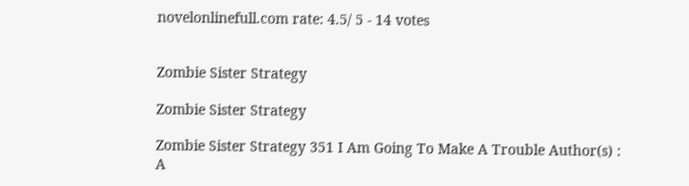novelonlinefull.com rate: 4.5/ 5 - 14 votes


Zombie Sister Strategy

Zombie Sister Strategy

Zombie Sister Strategy 351 I Am Going To Make A Trouble Author(s) : A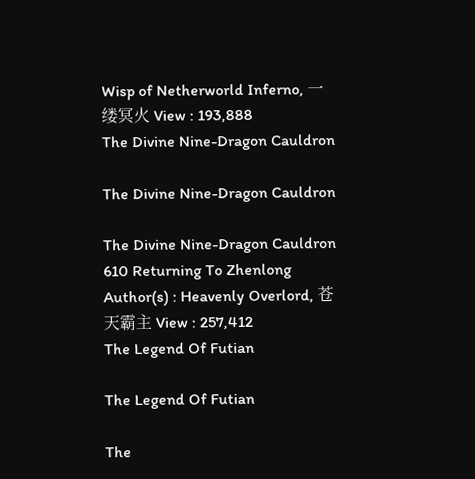Wisp of Netherworld Inferno, 一缕冥火 View : 193,888
The Divine Nine-Dragon Cauldron

The Divine Nine-Dragon Cauldron

The Divine Nine-Dragon Cauldron 610 Returning To Zhenlong Author(s) : Heavenly Overlord, 苍天霸主 View : 257,412
The Legend Of Futian

The Legend Of Futian

The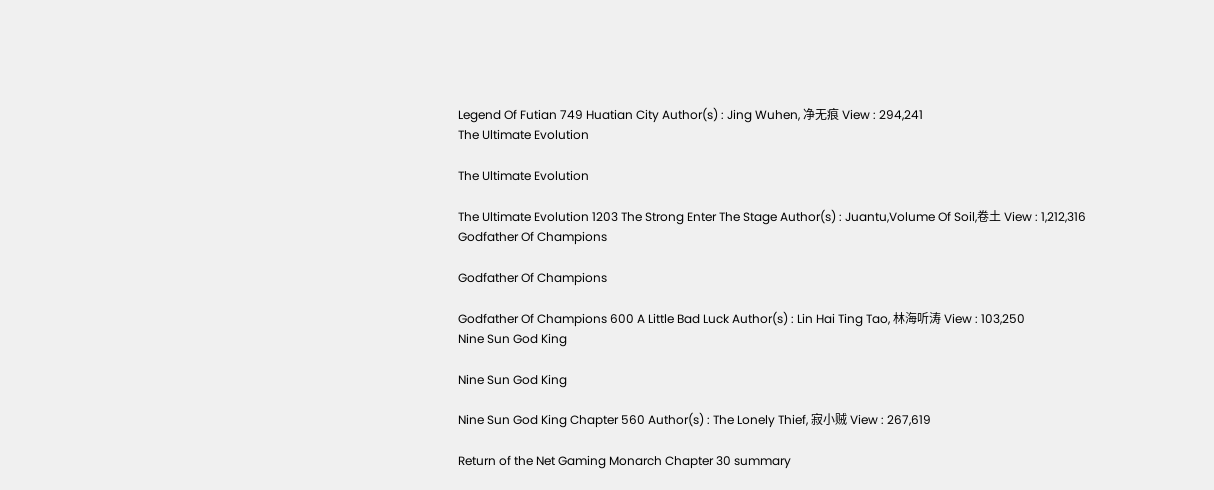Legend Of Futian 749 Huatian City Author(s) : Jing Wuhen, 净无痕 View : 294,241
The Ultimate Evolution

The Ultimate Evolution

The Ultimate Evolution 1203 The Strong Enter The Stage Author(s) : Juantu,Volume Of Soil,卷土 View : 1,212,316
Godfather Of Champions

Godfather Of Champions

Godfather Of Champions 600 A Little Bad Luck Author(s) : Lin Hai Ting Tao, 林海听涛 View : 103,250
Nine Sun God King

Nine Sun God King

Nine Sun God King Chapter 560 Author(s) : The Lonely Thief, 寂小贼 View : 267,619

Return of the Net Gaming Monarch Chapter 30 summary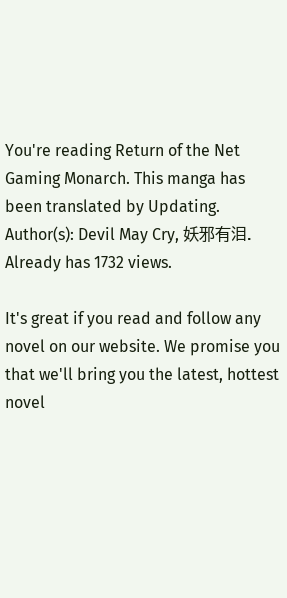You're reading Return of the Net Gaming Monarch. This manga has been translated by Updating. Author(s): Devil May Cry, 妖邪有泪. Already has 1732 views.

It's great if you read and follow any novel on our website. We promise you that we'll bring you the latest, hottest novel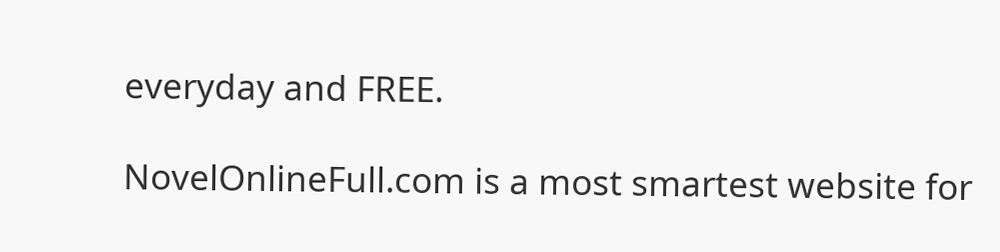everyday and FREE.

NovelOnlineFull.com is a most smartest website for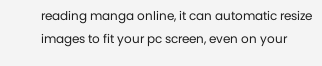reading manga online, it can automatic resize images to fit your pc screen, even on your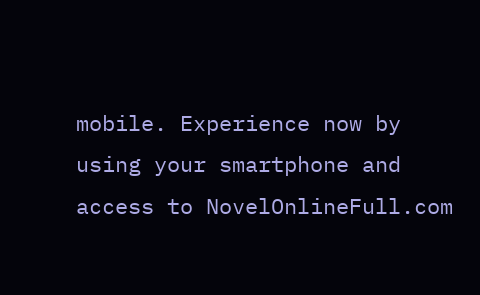mobile. Experience now by using your smartphone and access to NovelOnlineFull.com